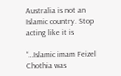Australia is not an Islamic country. Stop acting like it is

“…Islamic imam Feizel Chothia was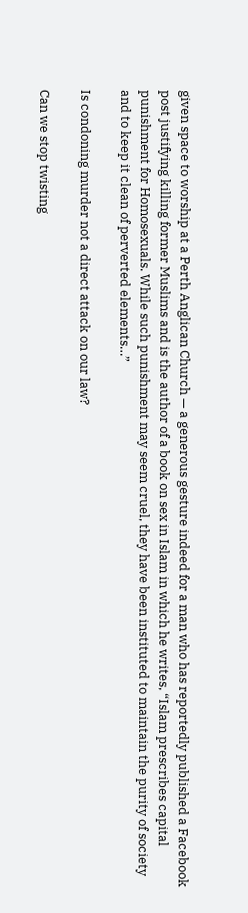given space to worship at a Perth Anglican Church — a generous gesture indeed for a man who has reportedly published a Facebook post justifying killing former Muslims and is the author of a book on sex in Islam in which he writes, “Islam prescribes capital punishment for Homosexuals. While such punishment may seem cruel, they have been instituted to maintain the purity of society and to keep it clean of perverted elements…”

Is condoning murder not a direct attack on our law?

Can we stop twisting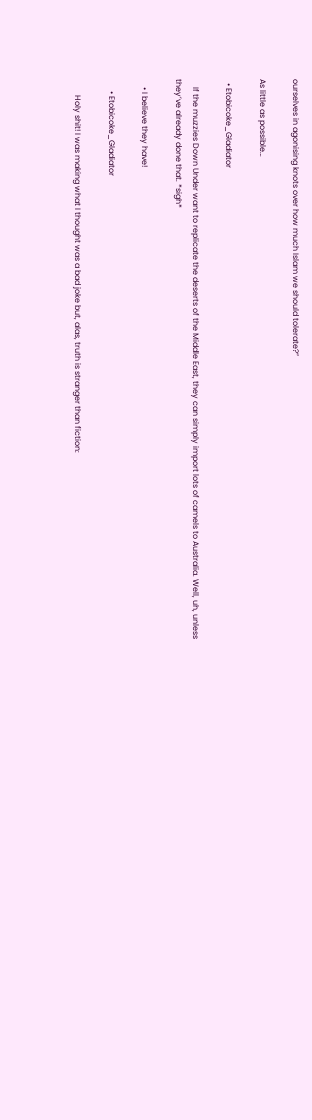ourselves in agonising knots over how much Islam we should tolerate?”

As little as possible…

  • Etobicoke_Gladiator

    If the muzzies Down Under want to replicate the deserts of the Middle East, they can simply import lots of camels to Australia. Well, uh, unless they’ve already done that. *sigh*

    • I believe they have!

      • Etobicoke_Gladiator

        Holy shit! I was making what I thought was a bad joke but, alas, truth is stranger than fiction: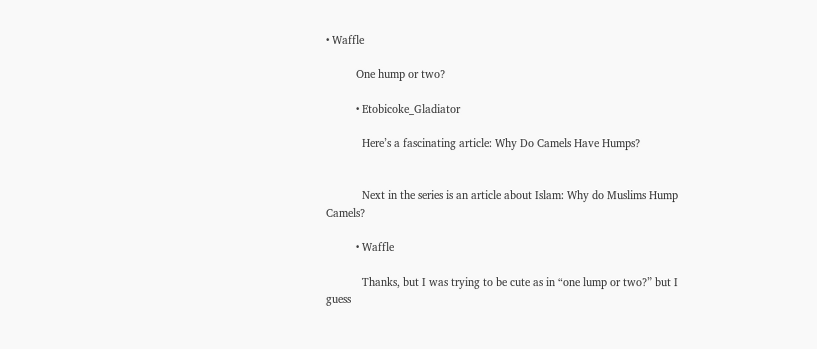• Waffle

          One hump or two?

          • Etobicoke_Gladiator

            Here’s a fascinating article: Why Do Camels Have Humps?


            Next in the series is an article about Islam: Why do Muslims Hump Camels?

          • Waffle

            Thanks, but I was trying to be cute as in “one lump or two?” but I guess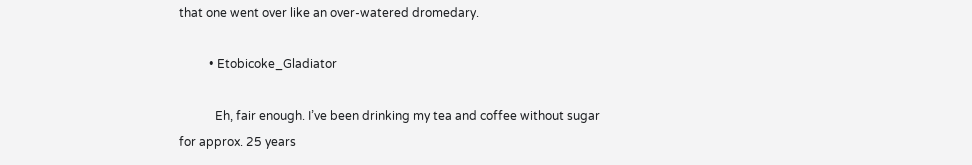that one went over like an over-watered dromedary.

          • Etobicoke_Gladiator

            Eh, fair enough. I’ve been drinking my tea and coffee without sugar for approx. 25 years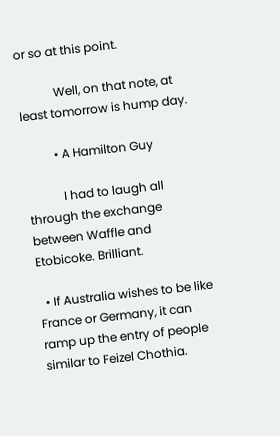or so at this point.

            Well, on that note, at least tomorrow is hump day.

          • A Hamilton Guy

            I had to laugh all through the exchange between Waffle and Etobicoke. Brilliant.

  • If Australia wishes to be like France or Germany, it can ramp up the entry of people similar to Feizel Chothia.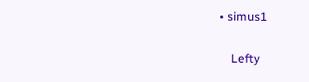• simus1

    Lefty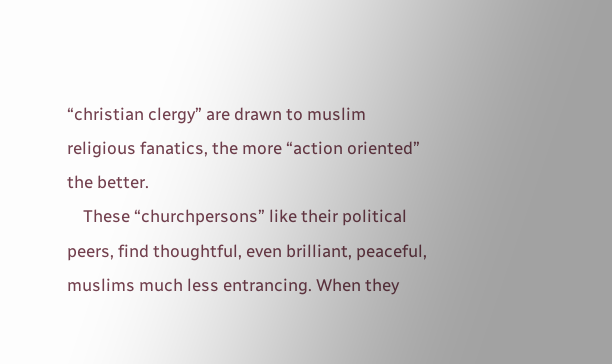“christian clergy” are drawn to muslim religious fanatics, the more “action oriented” the better.
    These “churchpersons” like their political peers, find thoughtful, even brilliant, peaceful, muslims much less entrancing. When they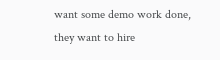want some demo work done, they want to hire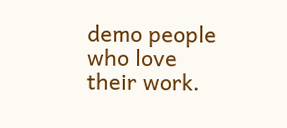demo people who love their work.